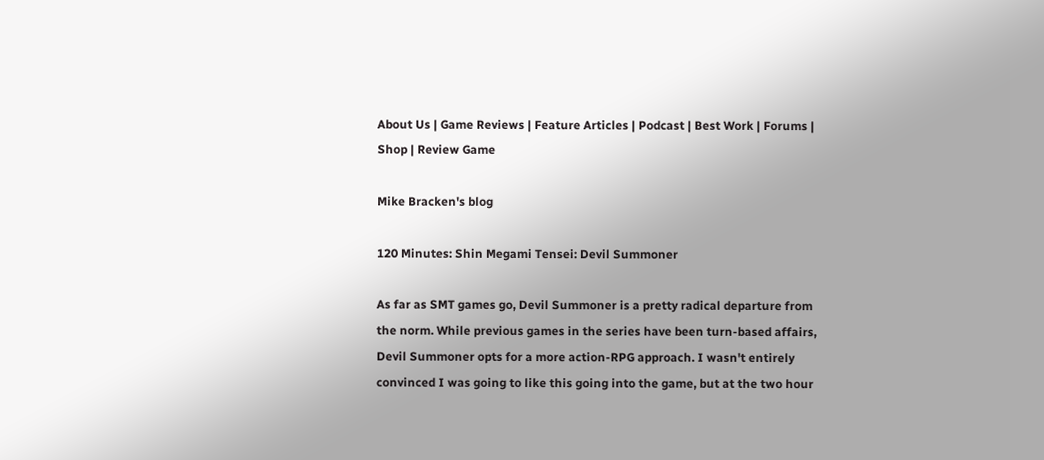About Us | Game Reviews | Feature Articles | Podcast | Best Work | Forums | Shop | Review Game

Mike Bracken's blog

120 Minutes: Shin Megami Tensei: Devil Summoner

As far as SMT games go, Devil Summoner is a pretty radical departure from the norm. While previous games in the series have been turn-based affairs, Devil Summoner opts for a more action-RPG approach. I wasn't entirely convinced I was going to like this going into the game, but at the two hour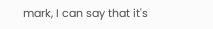mark, I can say that it's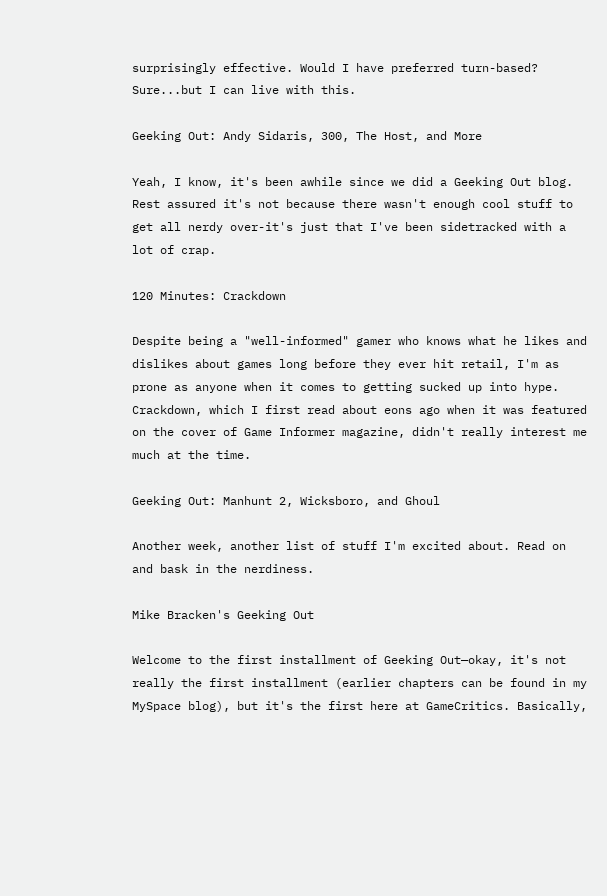surprisingly effective. Would I have preferred turn-based? Sure...but I can live with this.

Geeking Out: Andy Sidaris, 300, The Host, and More

Yeah, I know, it's been awhile since we did a Geeking Out blog. Rest assured it's not because there wasn't enough cool stuff to get all nerdy over-it's just that I've been sidetracked with a lot of crap.

120 Minutes: Crackdown

Despite being a "well-informed" gamer who knows what he likes and dislikes about games long before they ever hit retail, I'm as prone as anyone when it comes to getting sucked up into hype. Crackdown, which I first read about eons ago when it was featured on the cover of Game Informer magazine, didn't really interest me much at the time.

Geeking Out: Manhunt 2, Wicksboro, and Ghoul

Another week, another list of stuff I'm excited about. Read on and bask in the nerdiness.

Mike Bracken's Geeking Out

Welcome to the first installment of Geeking Out—okay, it's not really the first installment (earlier chapters can be found in my MySpace blog), but it's the first here at GameCritics. Basically,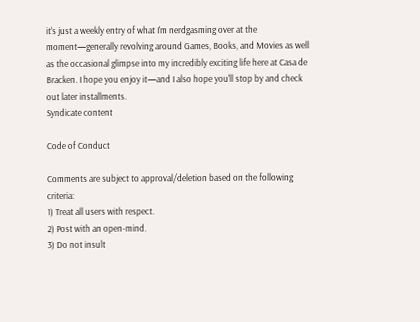it's just a weekly entry of what I'm nerdgasming over at the moment—generally revolving around Games, Books, and Movies as well as the occasional glimpse into my incredibly exciting life here at Casa de Bracken. I hope you enjoy it—and I also hope you'll stop by and check out later installments.
Syndicate content

Code of Conduct

Comments are subject to approval/deletion based on the following criteria:
1) Treat all users with respect.
2) Post with an open-mind.
3) Do not insult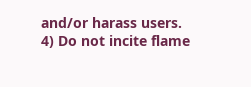and/or harass users.
4) Do not incite flame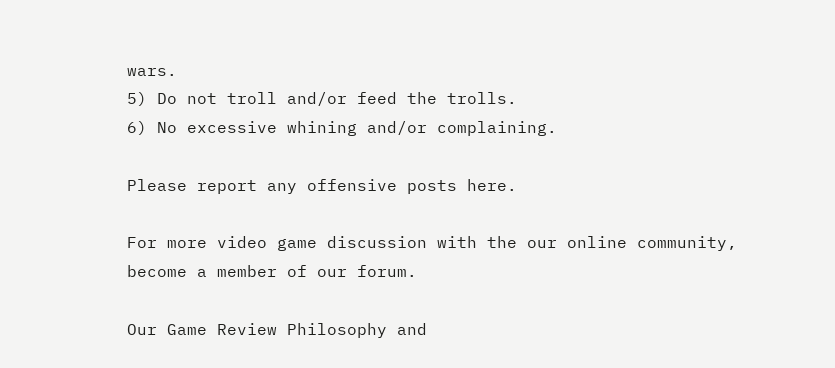wars.
5) Do not troll and/or feed the trolls.
6) No excessive whining and/or complaining.

Please report any offensive posts here.

For more video game discussion with the our online community, become a member of our forum.

Our Game Review Philosophy and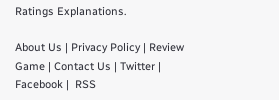Ratings Explanations.

About Us | Privacy Policy | Review Game | Contact Us | Twitter | Facebook |  RSS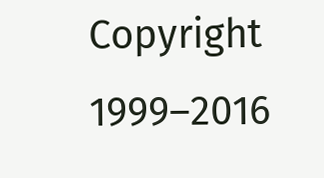Copyright 1999–2016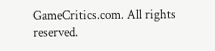GameCritics.com. All rights reserved.